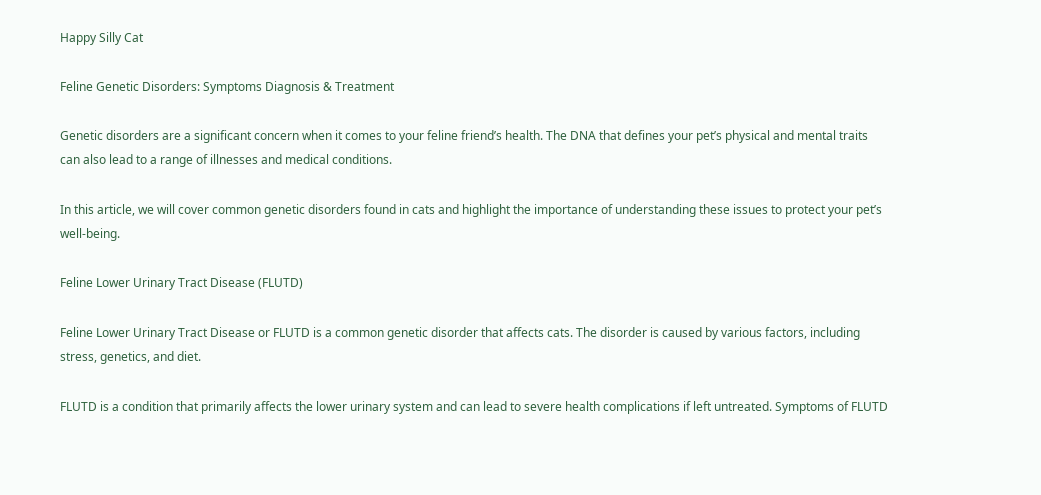Happy Silly Cat

Feline Genetic Disorders: Symptoms Diagnosis & Treatment

Genetic disorders are a significant concern when it comes to your feline friend’s health. The DNA that defines your pet’s physical and mental traits can also lead to a range of illnesses and medical conditions.

In this article, we will cover common genetic disorders found in cats and highlight the importance of understanding these issues to protect your pet’s well-being.

Feline Lower Urinary Tract Disease (FLUTD)

Feline Lower Urinary Tract Disease or FLUTD is a common genetic disorder that affects cats. The disorder is caused by various factors, including stress, genetics, and diet.

FLUTD is a condition that primarily affects the lower urinary system and can lead to severe health complications if left untreated. Symptoms of FLUTD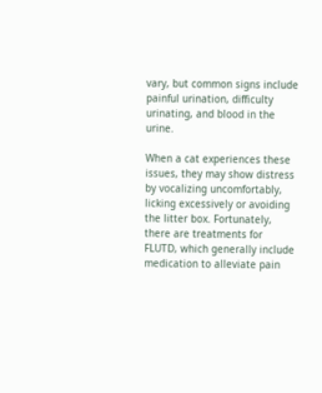vary, but common signs include painful urination, difficulty urinating, and blood in the urine.

When a cat experiences these issues, they may show distress by vocalizing uncomfortably, licking excessively or avoiding the litter box. Fortunately, there are treatments for FLUTD, which generally include medication to alleviate pain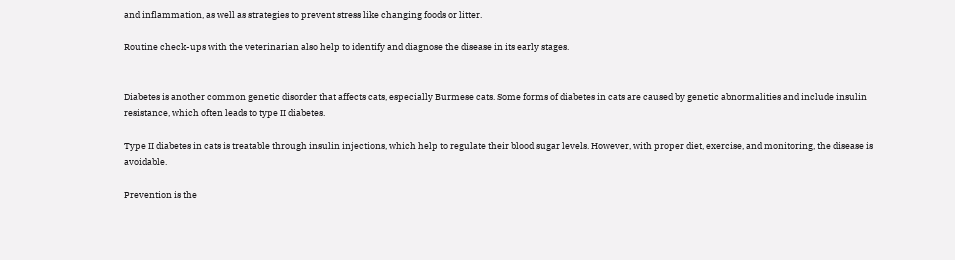and inflammation, as well as strategies to prevent stress like changing foods or litter.

Routine check-ups with the veterinarian also help to identify and diagnose the disease in its early stages.


Diabetes is another common genetic disorder that affects cats, especially Burmese cats. Some forms of diabetes in cats are caused by genetic abnormalities and include insulin resistance, which often leads to type II diabetes.

Type II diabetes in cats is treatable through insulin injections, which help to regulate their blood sugar levels. However, with proper diet, exercise, and monitoring, the disease is avoidable.

Prevention is the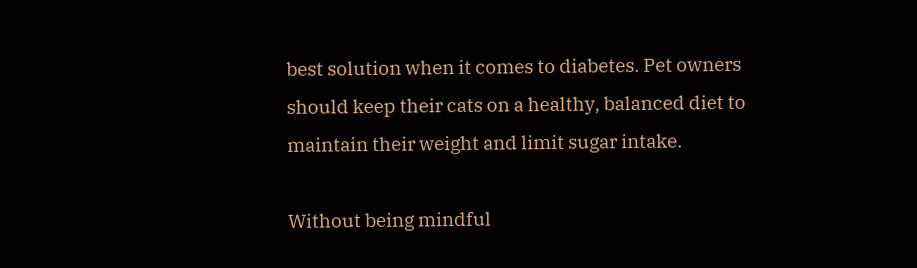best solution when it comes to diabetes. Pet owners should keep their cats on a healthy, balanced diet to maintain their weight and limit sugar intake.

Without being mindful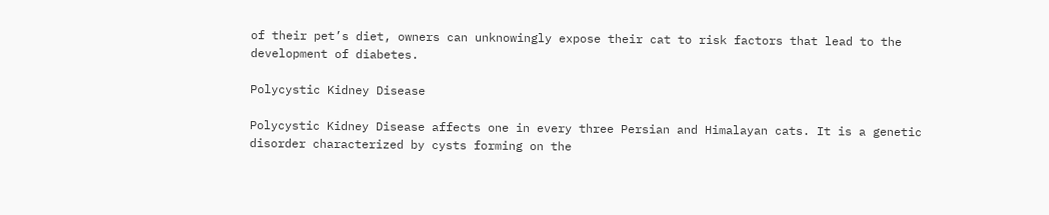of their pet’s diet, owners can unknowingly expose their cat to risk factors that lead to the development of diabetes.

Polycystic Kidney Disease

Polycystic Kidney Disease affects one in every three Persian and Himalayan cats. It is a genetic disorder characterized by cysts forming on the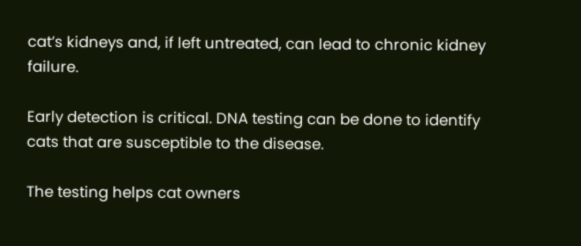cat’s kidneys and, if left untreated, can lead to chronic kidney failure.

Early detection is critical. DNA testing can be done to identify cats that are susceptible to the disease.

The testing helps cat owners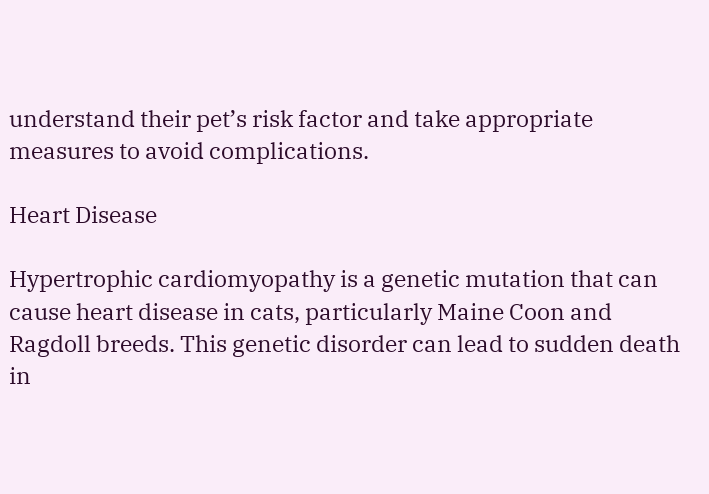understand their pet’s risk factor and take appropriate measures to avoid complications.

Heart Disease

Hypertrophic cardiomyopathy is a genetic mutation that can cause heart disease in cats, particularly Maine Coon and Ragdoll breeds. This genetic disorder can lead to sudden death in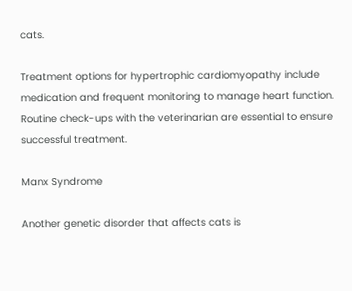cats.

Treatment options for hypertrophic cardiomyopathy include medication and frequent monitoring to manage heart function. Routine check-ups with the veterinarian are essential to ensure successful treatment.

Manx Syndrome

Another genetic disorder that affects cats is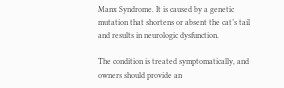Manx Syndrome. It is caused by a genetic mutation that shortens or absent the cat’s tail and results in neurologic dysfunction.

The condition is treated symptomatically, and owners should provide an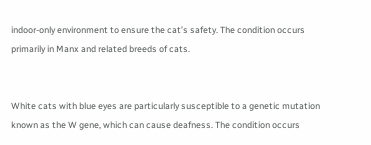indoor-only environment to ensure the cat’s safety. The condition occurs primarily in Manx and related breeds of cats.


White cats with blue eyes are particularly susceptible to a genetic mutation known as the W gene, which can cause deafness. The condition occurs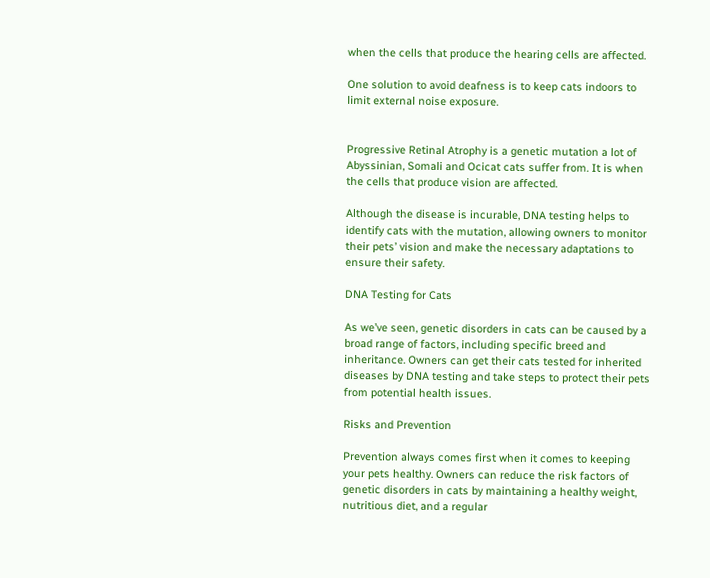when the cells that produce the hearing cells are affected.

One solution to avoid deafness is to keep cats indoors to limit external noise exposure.


Progressive Retinal Atrophy is a genetic mutation a lot of Abyssinian, Somali and Ocicat cats suffer from. It is when the cells that produce vision are affected.

Although the disease is incurable, DNA testing helps to identify cats with the mutation, allowing owners to monitor their pets’ vision and make the necessary adaptations to ensure their safety.

DNA Testing for Cats

As we’ve seen, genetic disorders in cats can be caused by a broad range of factors, including specific breed and inheritance. Owners can get their cats tested for inherited diseases by DNA testing and take steps to protect their pets from potential health issues.

Risks and Prevention

Prevention always comes first when it comes to keeping your pets healthy. Owners can reduce the risk factors of genetic disorders in cats by maintaining a healthy weight, nutritious diet, and a regular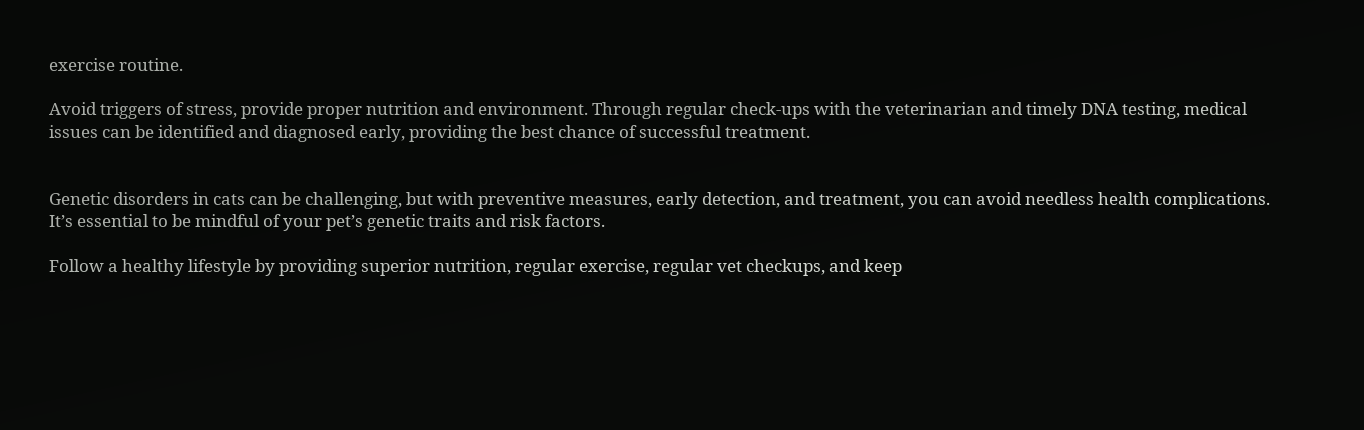exercise routine.

Avoid triggers of stress, provide proper nutrition and environment. Through regular check-ups with the veterinarian and timely DNA testing, medical issues can be identified and diagnosed early, providing the best chance of successful treatment.


Genetic disorders in cats can be challenging, but with preventive measures, early detection, and treatment, you can avoid needless health complications. It’s essential to be mindful of your pet’s genetic traits and risk factors.

Follow a healthy lifestyle by providing superior nutrition, regular exercise, regular vet checkups, and keep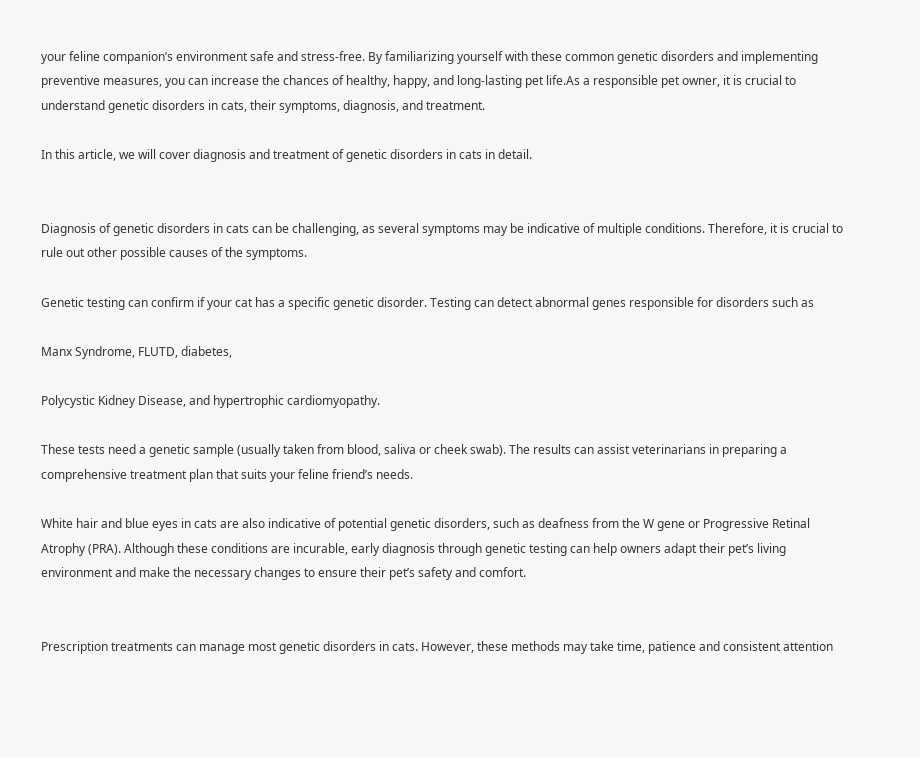your feline companion’s environment safe and stress-free. By familiarizing yourself with these common genetic disorders and implementing preventive measures, you can increase the chances of healthy, happy, and long-lasting pet life.As a responsible pet owner, it is crucial to understand genetic disorders in cats, their symptoms, diagnosis, and treatment.

In this article, we will cover diagnosis and treatment of genetic disorders in cats in detail.


Diagnosis of genetic disorders in cats can be challenging, as several symptoms may be indicative of multiple conditions. Therefore, it is crucial to rule out other possible causes of the symptoms.

Genetic testing can confirm if your cat has a specific genetic disorder. Testing can detect abnormal genes responsible for disorders such as

Manx Syndrome, FLUTD, diabetes,

Polycystic Kidney Disease, and hypertrophic cardiomyopathy.

These tests need a genetic sample (usually taken from blood, saliva or cheek swab). The results can assist veterinarians in preparing a comprehensive treatment plan that suits your feline friend’s needs.

White hair and blue eyes in cats are also indicative of potential genetic disorders, such as deafness from the W gene or Progressive Retinal Atrophy (PRA). Although these conditions are incurable, early diagnosis through genetic testing can help owners adapt their pet’s living environment and make the necessary changes to ensure their pet’s safety and comfort.


Prescription treatments can manage most genetic disorders in cats. However, these methods may take time, patience and consistent attention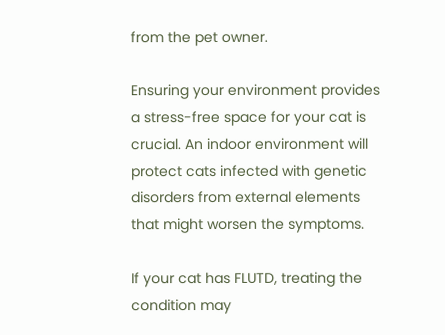from the pet owner.

Ensuring your environment provides a stress-free space for your cat is crucial. An indoor environment will protect cats infected with genetic disorders from external elements that might worsen the symptoms.

If your cat has FLUTD, treating the condition may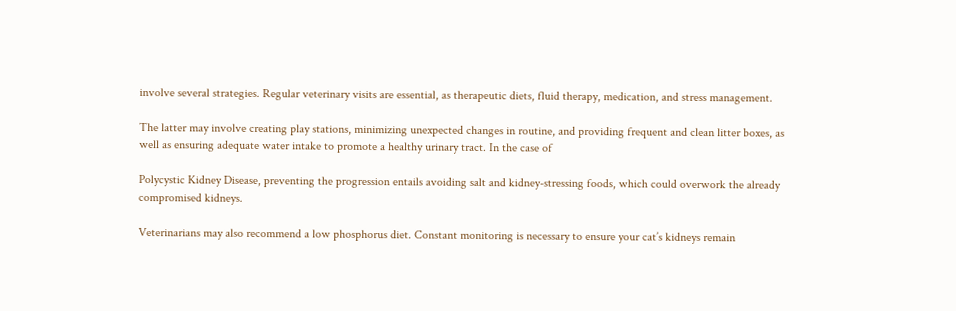involve several strategies. Regular veterinary visits are essential, as therapeutic diets, fluid therapy, medication, and stress management.

The latter may involve creating play stations, minimizing unexpected changes in routine, and providing frequent and clean litter boxes, as well as ensuring adequate water intake to promote a healthy urinary tract. In the case of

Polycystic Kidney Disease, preventing the progression entails avoiding salt and kidney-stressing foods, which could overwork the already compromised kidneys.

Veterinarians may also recommend a low phosphorus diet. Constant monitoring is necessary to ensure your cat’s kidneys remain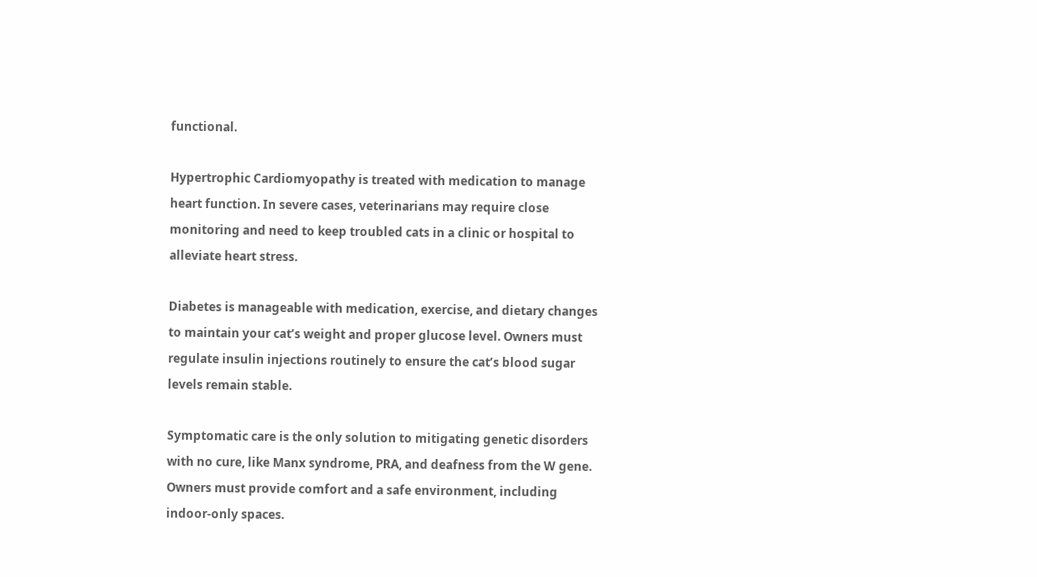functional.

Hypertrophic Cardiomyopathy is treated with medication to manage heart function. In severe cases, veterinarians may require close monitoring and need to keep troubled cats in a clinic or hospital to alleviate heart stress.

Diabetes is manageable with medication, exercise, and dietary changes to maintain your cat’s weight and proper glucose level. Owners must regulate insulin injections routinely to ensure the cat’s blood sugar levels remain stable.

Symptomatic care is the only solution to mitigating genetic disorders with no cure, like Manx syndrome, PRA, and deafness from the W gene. Owners must provide comfort and a safe environment, including indoor-only spaces.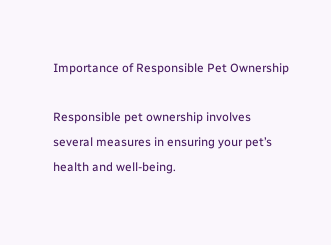Importance of Responsible Pet Ownership

Responsible pet ownership involves several measures in ensuring your pet’s health and well-being.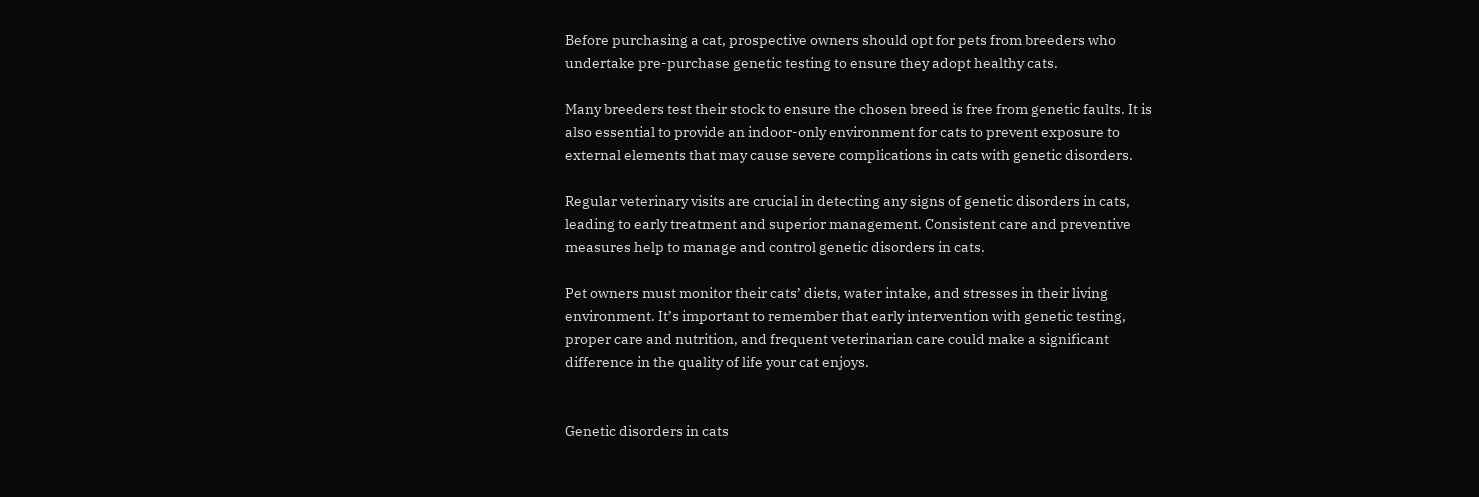Before purchasing a cat, prospective owners should opt for pets from breeders who undertake pre-purchase genetic testing to ensure they adopt healthy cats.

Many breeders test their stock to ensure the chosen breed is free from genetic faults. It is also essential to provide an indoor-only environment for cats to prevent exposure to external elements that may cause severe complications in cats with genetic disorders.

Regular veterinary visits are crucial in detecting any signs of genetic disorders in cats, leading to early treatment and superior management. Consistent care and preventive measures help to manage and control genetic disorders in cats.

Pet owners must monitor their cats’ diets, water intake, and stresses in their living environment. It’s important to remember that early intervention with genetic testing, proper care and nutrition, and frequent veterinarian care could make a significant difference in the quality of life your cat enjoys.


Genetic disorders in cats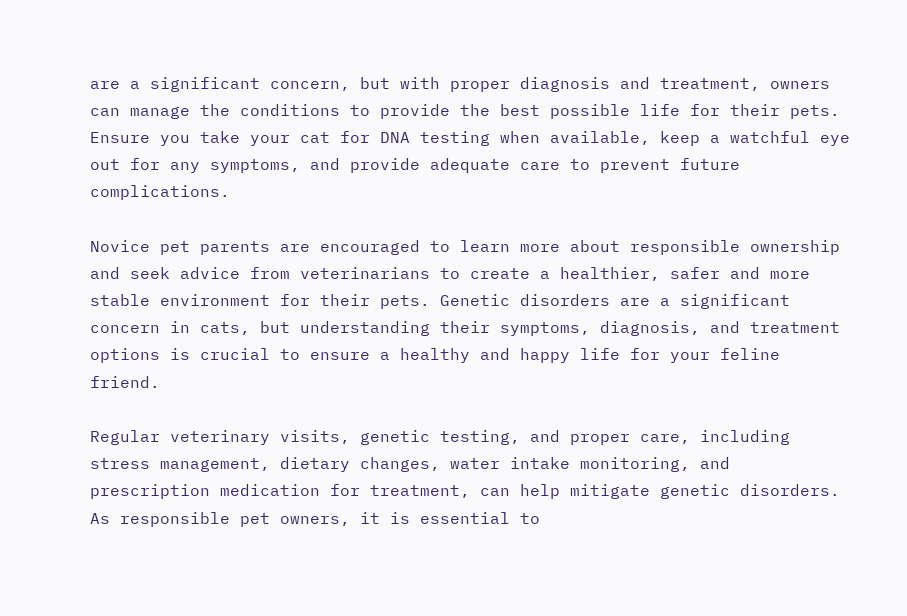are a significant concern, but with proper diagnosis and treatment, owners can manage the conditions to provide the best possible life for their pets. Ensure you take your cat for DNA testing when available, keep a watchful eye out for any symptoms, and provide adequate care to prevent future complications.

Novice pet parents are encouraged to learn more about responsible ownership and seek advice from veterinarians to create a healthier, safer and more stable environment for their pets. Genetic disorders are a significant concern in cats, but understanding their symptoms, diagnosis, and treatment options is crucial to ensure a healthy and happy life for your feline friend.

Regular veterinary visits, genetic testing, and proper care, including stress management, dietary changes, water intake monitoring, and prescription medication for treatment, can help mitigate genetic disorders. As responsible pet owners, it is essential to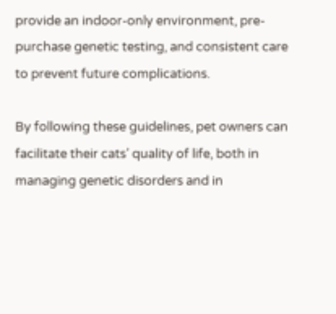provide an indoor-only environment, pre-purchase genetic testing, and consistent care to prevent future complications.

By following these guidelines, pet owners can facilitate their cats’ quality of life, both in managing genetic disorders and in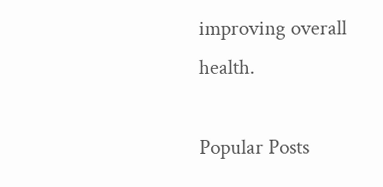improving overall health.

Popular Posts